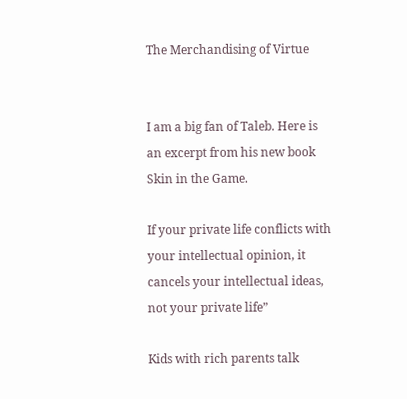The Merchandising of Virtue


I am a big fan of Taleb. Here is an excerpt from his new book Skin in the Game.

If your private life conflicts with your intellectual opinion, it cancels your intellectual ideas, not your private life”

Kids with rich parents talk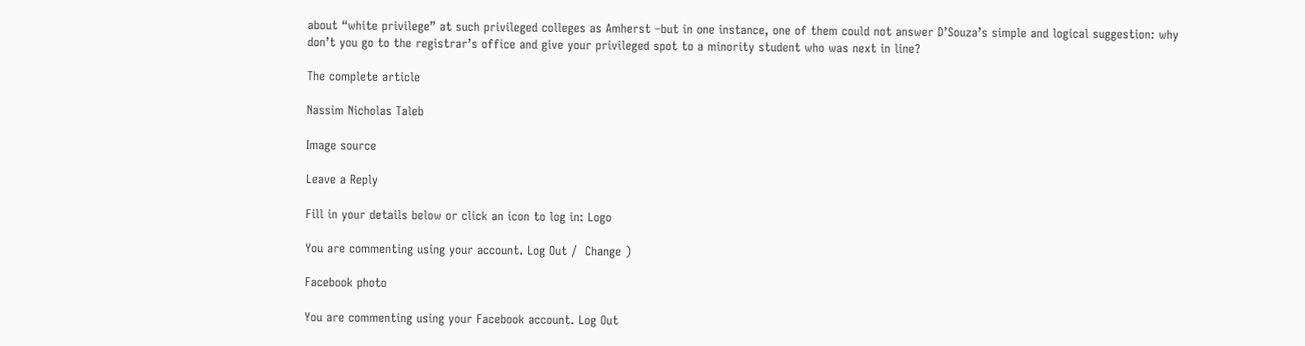about “white privilege” at such privileged colleges as Amherst –but in one instance, one of them could not answer D’Souza’s simple and logical suggestion: why don’t you go to the registrar’s office and give your privileged spot to a minority student who was next in line?

The complete article

Nassim Nicholas Taleb

Image source

Leave a Reply

Fill in your details below or click an icon to log in: Logo

You are commenting using your account. Log Out /  Change )

Facebook photo

You are commenting using your Facebook account. Log Out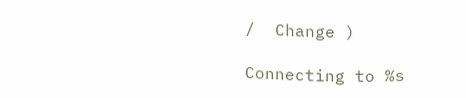/  Change )

Connecting to %s